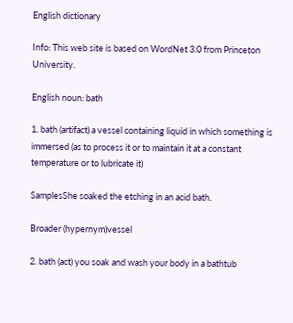English dictionary

Info: This web site is based on WordNet 3.0 from Princeton University.

English noun: bath

1. bath (artifact) a vessel containing liquid in which something is immersed (as to process it or to maintain it at a constant temperature or to lubricate it)

SamplesShe soaked the etching in an acid bath.

Broader (hypernym)vessel

2. bath (act) you soak and wash your body in a bathtub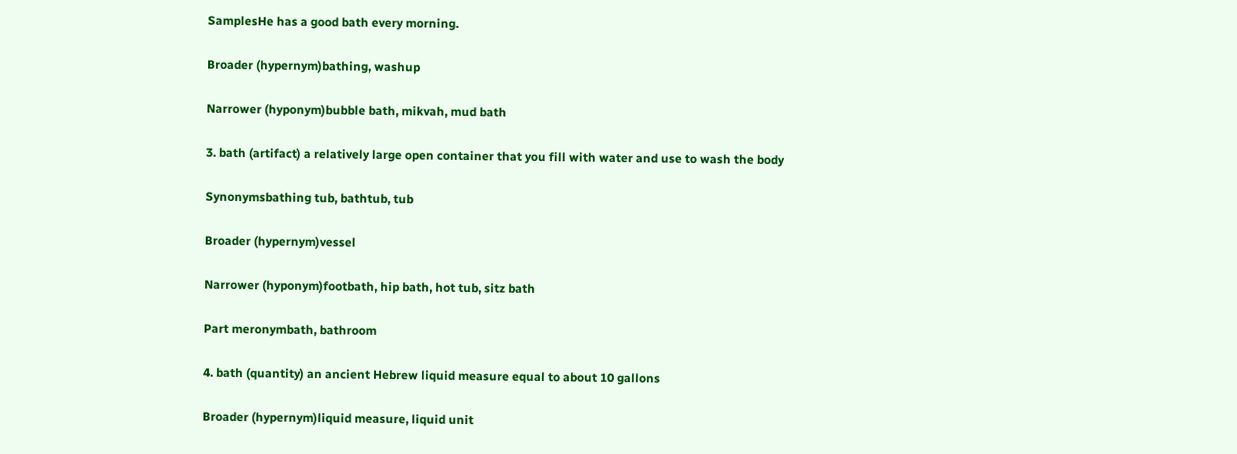SamplesHe has a good bath every morning.

Broader (hypernym)bathing, washup

Narrower (hyponym)bubble bath, mikvah, mud bath

3. bath (artifact) a relatively large open container that you fill with water and use to wash the body

Synonymsbathing tub, bathtub, tub

Broader (hypernym)vessel

Narrower (hyponym)footbath, hip bath, hot tub, sitz bath

Part meronymbath, bathroom

4. bath (quantity) an ancient Hebrew liquid measure equal to about 10 gallons

Broader (hypernym)liquid measure, liquid unit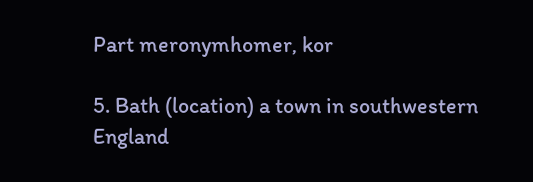Part meronymhomer, kor

5. Bath (location) a town in southwestern England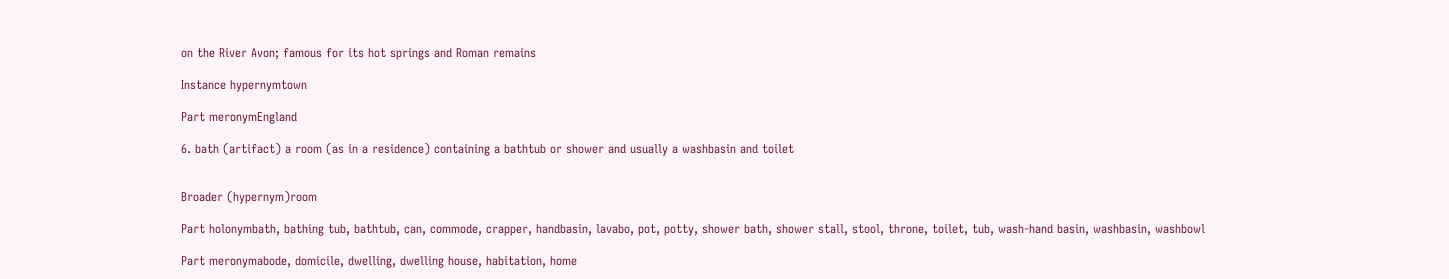on the River Avon; famous for its hot springs and Roman remains

Instance hypernymtown

Part meronymEngland

6. bath (artifact) a room (as in a residence) containing a bathtub or shower and usually a washbasin and toilet


Broader (hypernym)room

Part holonymbath, bathing tub, bathtub, can, commode, crapper, handbasin, lavabo, pot, potty, shower bath, shower stall, stool, throne, toilet, tub, wash-hand basin, washbasin, washbowl

Part meronymabode, domicile, dwelling, dwelling house, habitation, home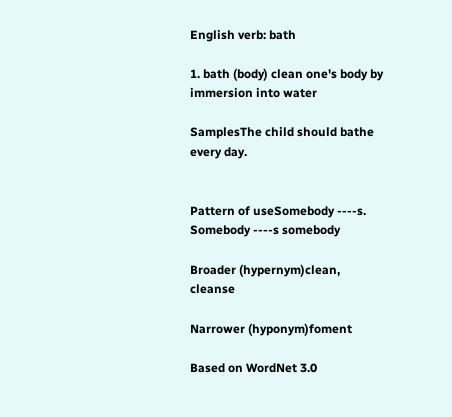English verb: bath

1. bath (body) clean one's body by immersion into water

SamplesThe child should bathe every day.


Pattern of useSomebody ----s.
Somebody ----s somebody

Broader (hypernym)clean, cleanse

Narrower (hyponym)foment

Based on WordNet 3.0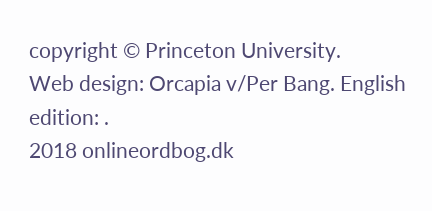copyright © Princeton University.
Web design: Orcapia v/Per Bang. English edition: .
2018 onlineordbog.dk